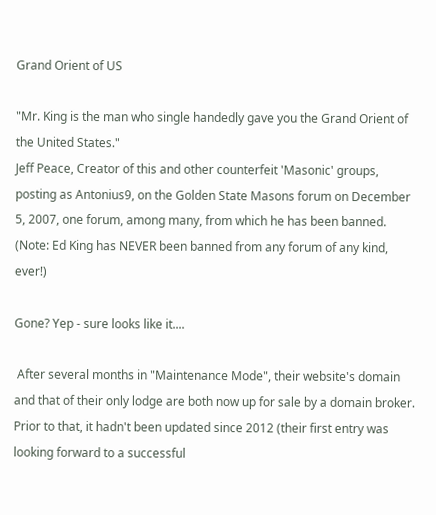Grand Orient of US

"Mr. King is the man who single handedly gave you the Grand Orient of the United States."
Jeff Peace, Creator of this and other counterfeit 'Masonic' groups, posting as Antonius9, on the Golden State Masons forum on December 5, 2007, one forum, among many, from which he has been banned.
(Note: Ed King has NEVER been banned from any forum of any kind, ever!)

Gone? Yep - sure looks like it....

 After several months in "Maintenance Mode", their website's domain and that of their only lodge are both now up for sale by a domain broker. Prior to that, it hadn't been updated since 2012 (their first entry was looking forward to a successful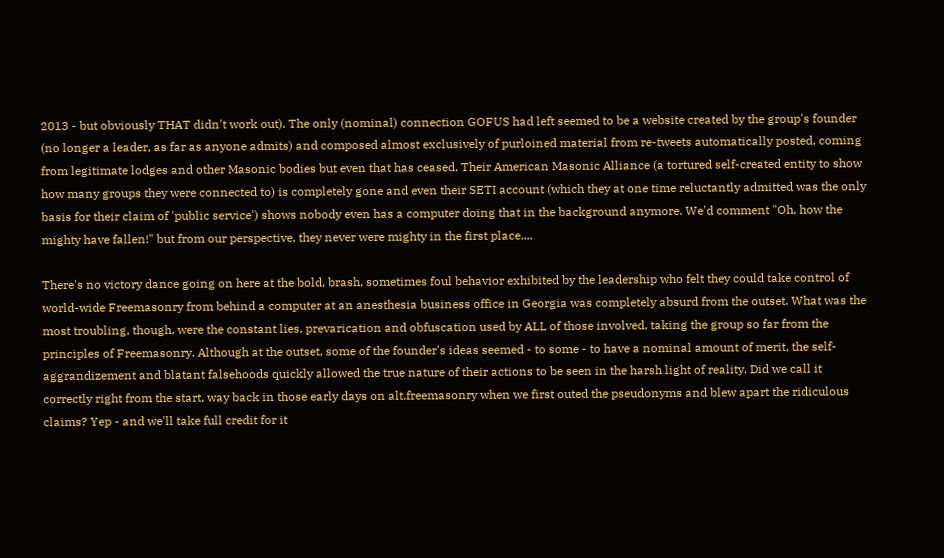2013 - but obviously THAT didn't work out). The only (nominal) connection GOFUS had left seemed to be a website created by the group's founder (no longer a leader, as far as anyone admits) and composed almost exclusively of purloined material from re-tweets automatically posted, coming from legitimate lodges and other Masonic bodies but even that has ceased. Their American Masonic Alliance (a tortured self-created entity to show how many groups they were connected to) is completely gone and even their SETI account (which they at one time reluctantly admitted was the only basis for their claim of 'public service') shows nobody even has a computer doing that in the background anymore. We'd comment "Oh, how the mighty have fallen!" but from our perspective, they never were mighty in the first place....

There's no victory dance going on here at the bold, brash, sometimes foul behavior exhibited by the leadership who felt they could take control of world-wide Freemasonry from behind a computer at an anesthesia business office in Georgia was completely absurd from the outset. What was the most troubling, though, were the constant lies, prevarication and obfuscation used by ALL of those involved, taking the group so far from the principles of Freemasonry. Although at the outset, some of the founder's ideas seemed - to some - to have a nominal amount of merit, the self-aggrandizement and blatant falsehoods quickly allowed the true nature of their actions to be seen in the harsh light of reality. Did we call it correctly right from the start, way back in those early days on alt.freemasonry when we first outed the pseudonyms and blew apart the ridiculous claims? Yep - and we'll take full credit for it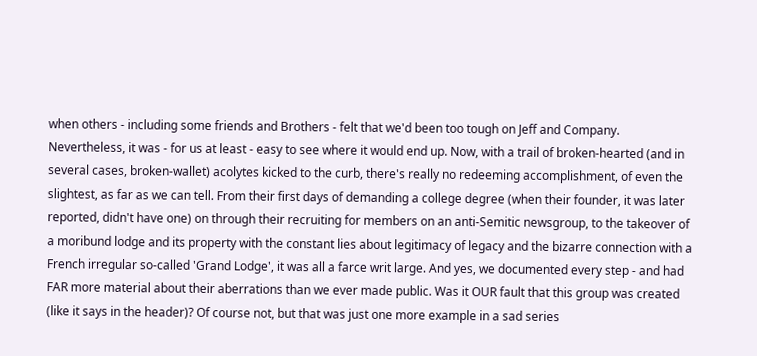when others - including some friends and Brothers - felt that we'd been too tough on Jeff and Company. Nevertheless, it was - for us at least - easy to see where it would end up. Now, with a trail of broken-hearted (and in several cases, broken-wallet) acolytes kicked to the curb, there's really no redeeming accomplishment, of even the slightest, as far as we can tell. From their first days of demanding a college degree (when their founder, it was later reported, didn't have one) on through their recruiting for members on an anti-Semitic newsgroup, to the takeover of a moribund lodge and its property with the constant lies about legitimacy of legacy and the bizarre connection with a French irregular so-called 'Grand Lodge', it was all a farce writ large. And yes, we documented every step - and had FAR more material about their aberrations than we ever made public. Was it OUR fault that this group was created (like it says in the header)? Of course not, but that was just one more example in a sad series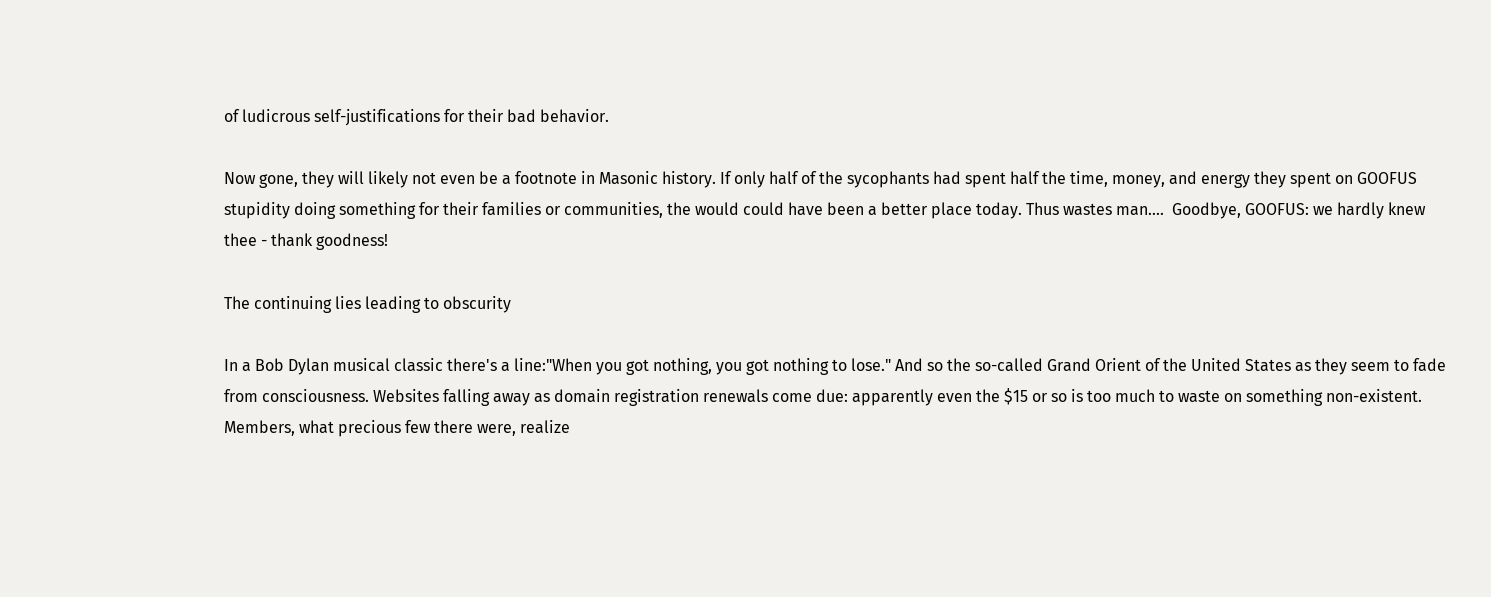of ludicrous self-justifications for their bad behavior.

Now gone, they will likely not even be a footnote in Masonic history. If only half of the sycophants had spent half the time, money, and energy they spent on GOOFUS stupidity doing something for their families or communities, the would could have been a better place today. Thus wastes man....  Goodbye, GOOFUS: we hardly knew thee - thank goodness!

The continuing lies leading to obscurity

In a Bob Dylan musical classic there's a line:"When you got nothing, you got nothing to lose." And so the so-called Grand Orient of the United States as they seem to fade from consciousness. Websites falling away as domain registration renewals come due: apparently even the $15 or so is too much to waste on something non-existent. Members, what precious few there were, realize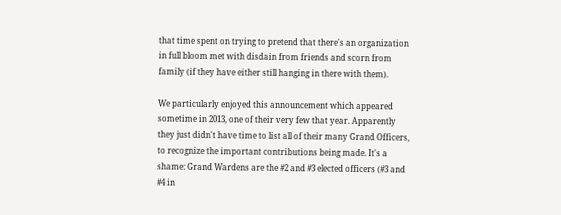that time spent on trying to pretend that there's an organization in full bloom met with disdain from friends and scorn from family (if they have either still hanging in there with them).

We particularly enjoyed this announcement which appeared sometime in 2013, one of their very few that year. Apparently they just didn't have time to list all of their many Grand Officers, to recognize the important contributions being made. It's a shame: Grand Wardens are the #2 and #3 elected officers (#3 and #4 in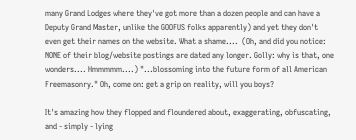many Grand Lodges where they've got more than a dozen people and can have a Deputy Grand Master, unlike the GOOFUS folks apparently) and yet they don't even get their names on the website. What a shame....  (Oh, and did you notice: NONE of their blog/website postings are dated any longer. Golly: why is that, one wonders.... Hmmmmm....) "...blossoming into the future form of all American Freemasonry." Oh, come on: get a grip on reality, will you boys?

It's amazing how they flopped and floundered about, exaggerating, obfuscating, and - simply - lying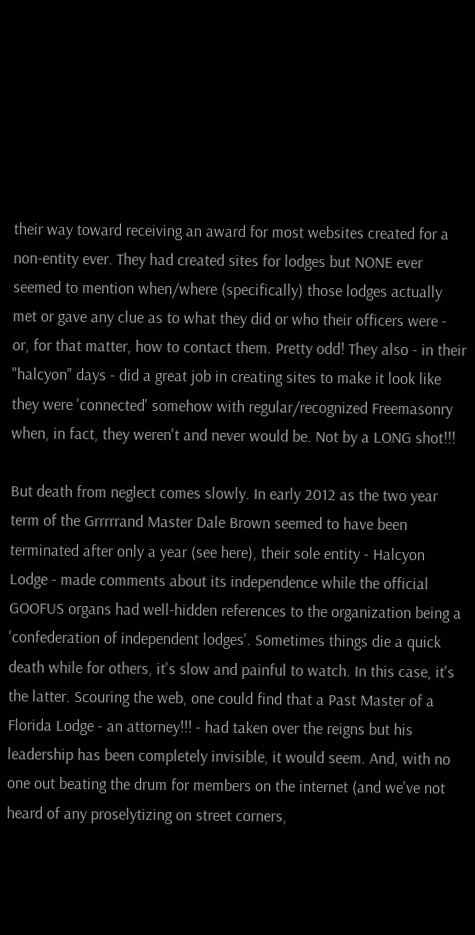their way toward receiving an award for most websites created for a non-entity ever. They had created sites for lodges but NONE ever seemed to mention when/where (specifically) those lodges actually met or gave any clue as to what they did or who their officers were - or, for that matter, how to contact them. Pretty odd! They also - in their "halcyon" days - did a great job in creating sites to make it look like they were 'connected' somehow with regular/recognized Freemasonry when, in fact, they weren't and never would be. Not by a LONG shot!!!

But death from neglect comes slowly. In early 2012 as the two year term of the Grrrrrand Master Dale Brown seemed to have been terminated after only a year (see here), their sole entity - Halcyon Lodge - made comments about its independence while the official GOOFUS organs had well-hidden references to the organization being a 'confederation of independent lodges'. Sometimes things die a quick death while for others, it's slow and painful to watch. In this case, it's the latter. Scouring the web, one could find that a Past Master of a Florida Lodge - an attorney!!! - had taken over the reigns but his leadership has been completely invisible, it would seem. And, with no one out beating the drum for members on the internet (and we've not heard of any proselytizing on street corners,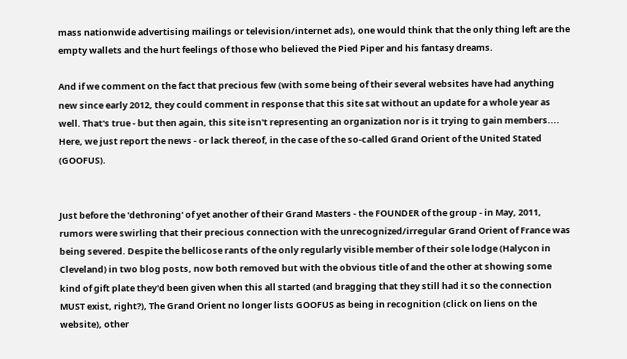mass nationwide advertising mailings or television/internet ads), one would think that the only thing left are the empty wallets and the hurt feelings of those who believed the Pied Piper and his fantasy dreams.

And if we comment on the fact that precious few (with some being of their several websites have had anything new since early 2012, they could comment in response that this site sat without an update for a whole year as well. That's true - but then again, this site isn't representing an organization nor is it trying to gain members.... Here, we just report the news - or lack thereof, in the case of the so-called Grand Orient of the United Stated (GOOFUS).


Just before the 'dethroning' of yet another of their Grand Masters - the FOUNDER of the group - in May, 2011, rumors were swirling that their precious connection with the unrecognized/irregular Grand Orient of France was being severed. Despite the bellicose rants of the only regularly visible member of their sole lodge (Halycon in Cleveland) in two blog posts, now both removed but with the obvious title of and the other at showing some kind of gift plate they'd been given when this all started (and bragging that they still had it so the connection MUST exist, right?), The Grand Orient no longer lists GOOFUS as being in recognition (click on liens on the website), other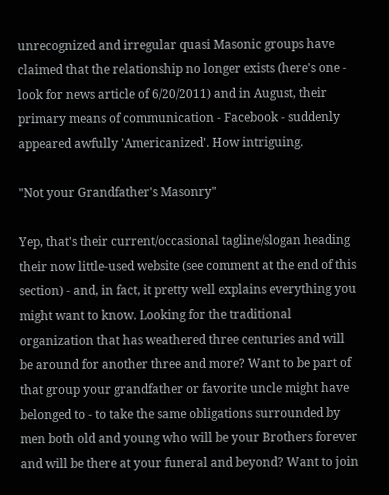unrecognized and irregular quasi Masonic groups have claimed that the relationship no longer exists (here's one - look for news article of 6/20/2011) and in August, their primary means of communication - Facebook - suddenly appeared awfully 'Americanized'. How intriguing.

"Not your Grandfather's Masonry"

Yep, that's their current/occasional tagline/slogan heading their now little-used website (see comment at the end of this section) - and, in fact, it pretty well explains everything you might want to know. Looking for the traditional organization that has weathered three centuries and will be around for another three and more? Want to be part of that group your grandfather or favorite uncle might have belonged to - to take the same obligations surrounded by men both old and young who will be your Brothers forever and will be there at your funeral and beyond? Want to join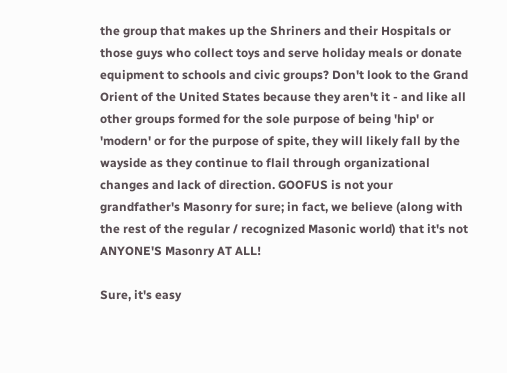the group that makes up the Shriners and their Hospitals or those guys who collect toys and serve holiday meals or donate equipment to schools and civic groups? Don't look to the Grand Orient of the United States because they aren't it - and like all other groups formed for the sole purpose of being 'hip' or 'modern' or for the purpose of spite, they will likely fall by the wayside as they continue to flail through organizational changes and lack of direction. GOOFUS is not your grandfather's Masonry for sure; in fact, we believe (along with the rest of the regular / recognized Masonic world) that it's not ANYONE'S Masonry AT ALL!

Sure, it's easy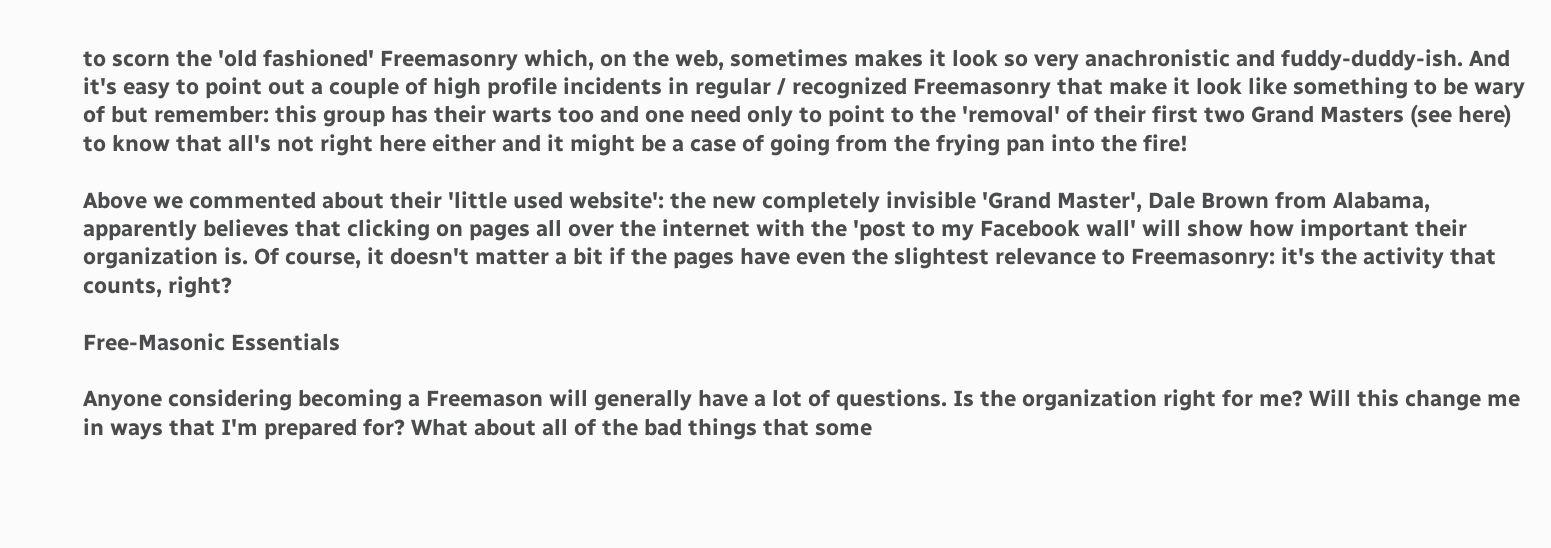to scorn the 'old fashioned' Freemasonry which, on the web, sometimes makes it look so very anachronistic and fuddy-duddy-ish. And it's easy to point out a couple of high profile incidents in regular / recognized Freemasonry that make it look like something to be wary of but remember: this group has their warts too and one need only to point to the 'removal' of their first two Grand Masters (see here) to know that all's not right here either and it might be a case of going from the frying pan into the fire!

Above we commented about their 'little used website': the new completely invisible 'Grand Master', Dale Brown from Alabama, apparently believes that clicking on pages all over the internet with the 'post to my Facebook wall' will show how important their organization is. Of course, it doesn't matter a bit if the pages have even the slightest relevance to Freemasonry: it's the activity that counts, right?

Free-Masonic Essentials

Anyone considering becoming a Freemason will generally have a lot of questions. Is the organization right for me? Will this change me in ways that I'm prepared for? What about all of the bad things that some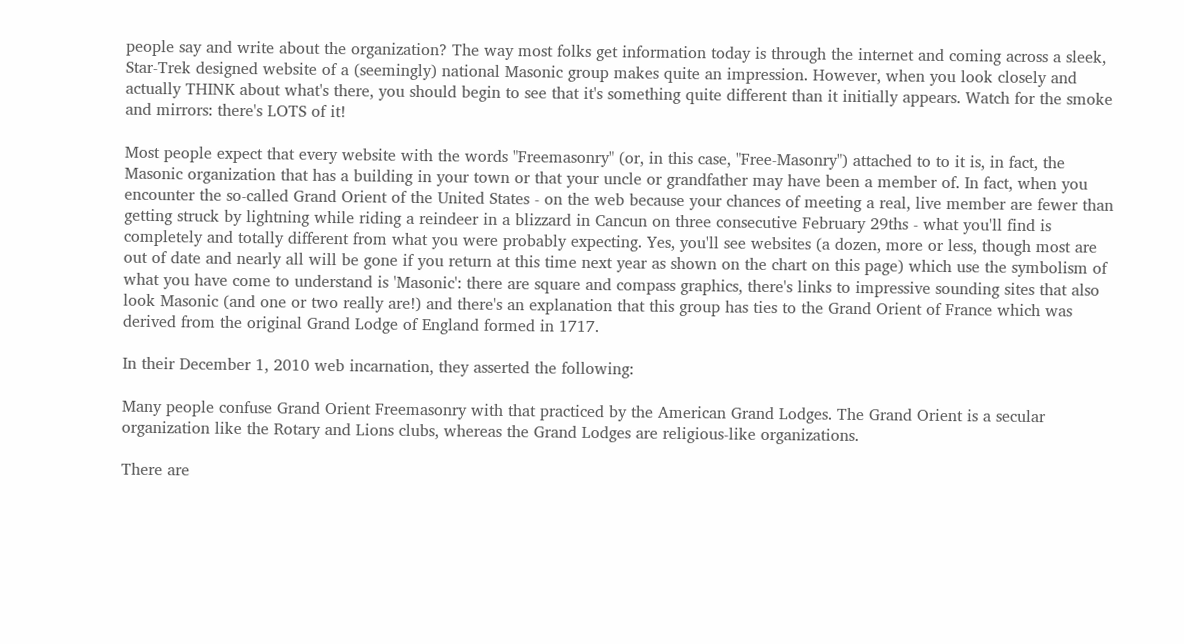people say and write about the organization? The way most folks get information today is through the internet and coming across a sleek, Star-Trek designed website of a (seemingly) national Masonic group makes quite an impression. However, when you look closely and actually THINK about what's there, you should begin to see that it's something quite different than it initially appears. Watch for the smoke and mirrors: there's LOTS of it!

Most people expect that every website with the words "Freemasonry" (or, in this case, "Free-Masonry") attached to to it is, in fact, the Masonic organization that has a building in your town or that your uncle or grandfather may have been a member of. In fact, when you encounter the so-called Grand Orient of the United States - on the web because your chances of meeting a real, live member are fewer than getting struck by lightning while riding a reindeer in a blizzard in Cancun on three consecutive February 29ths - what you'll find is completely and totally different from what you were probably expecting. Yes, you'll see websites (a dozen, more or less, though most are out of date and nearly all will be gone if you return at this time next year as shown on the chart on this page) which use the symbolism of what you have come to understand is 'Masonic': there are square and compass graphics, there's links to impressive sounding sites that also look Masonic (and one or two really are!) and there's an explanation that this group has ties to the Grand Orient of France which was derived from the original Grand Lodge of England formed in 1717.

In their December 1, 2010 web incarnation, they asserted the following:

Many people confuse Grand Orient Freemasonry with that practiced by the American Grand Lodges. The Grand Orient is a secular organization like the Rotary and Lions clubs, whereas the Grand Lodges are religious-like organizations.

There are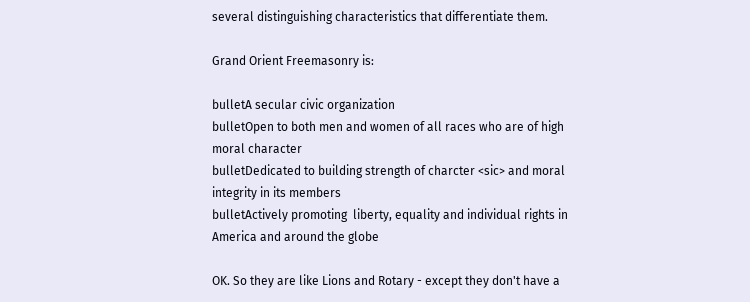several distinguishing characteristics that differentiate them.

Grand Orient Freemasonry is:

bulletA secular civic organization
bulletOpen to both men and women of all races who are of high moral character
bulletDedicated to building strength of charcter <sic> and moral integrity in its members
bulletActively promoting  liberty, equality and individual rights in America and around the globe

OK. So they are like Lions and Rotary - except they don't have a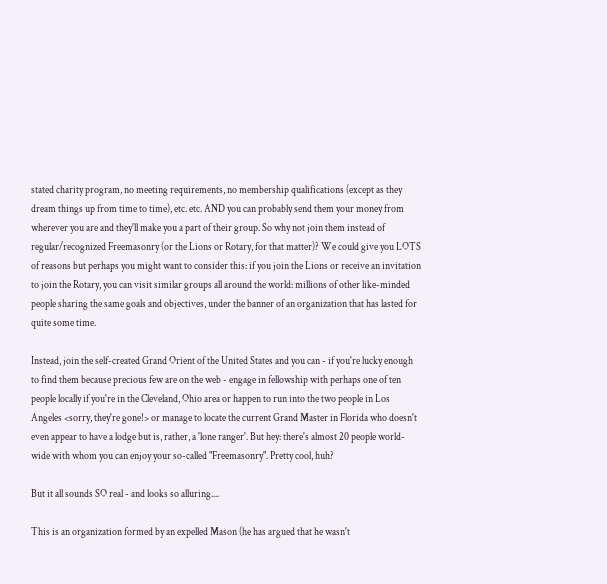stated charity program, no meeting requirements, no membership qualifications (except as they dream things up from time to time), etc. etc. AND you can probably send them your money from wherever you are and they'll make you a part of their group. So why not join them instead of regular/recognized Freemasonry (or the Lions or Rotary, for that matter)? We could give you LOTS of reasons but perhaps you might want to consider this: if you join the Lions or receive an invitation to join the Rotary, you can visit similar groups all around the world: millions of other like-minded people sharing the same goals and objectives, under the banner of an organization that has lasted for quite some time.

Instead, join the self-created Grand Orient of the United States and you can - if you're lucky enough to find them because precious few are on the web - engage in fellowship with perhaps one of ten people locally if you're in the Cleveland, Ohio area or happen to run into the two people in Los Angeles <sorry, they're gone!> or manage to locate the current Grand Master in Florida who doesn't even appear to have a lodge but is, rather, a 'lone ranger'. But hey: there's almost 20 people world-wide with whom you can enjoy your so-called "Freemasonry". Pretty cool, huh?

But it all sounds SO real - and looks so alluring....

This is an organization formed by an expelled Mason (he has argued that he wasn't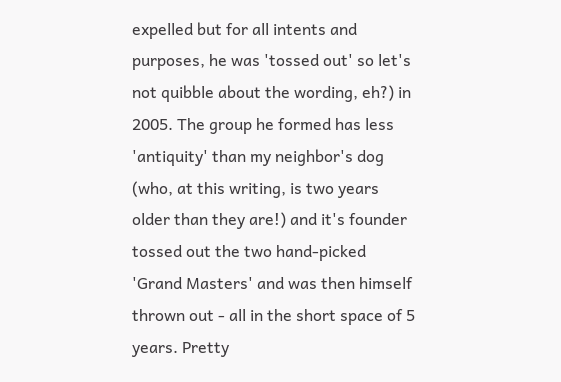expelled but for all intents and purposes, he was 'tossed out' so let's not quibble about the wording, eh?) in 2005. The group he formed has less 'antiquity' than my neighbor's dog (who, at this writing, is two years older than they are!) and it's founder tossed out the two hand-picked 'Grand Masters' and was then himself thrown out - all in the short space of 5 years. Pretty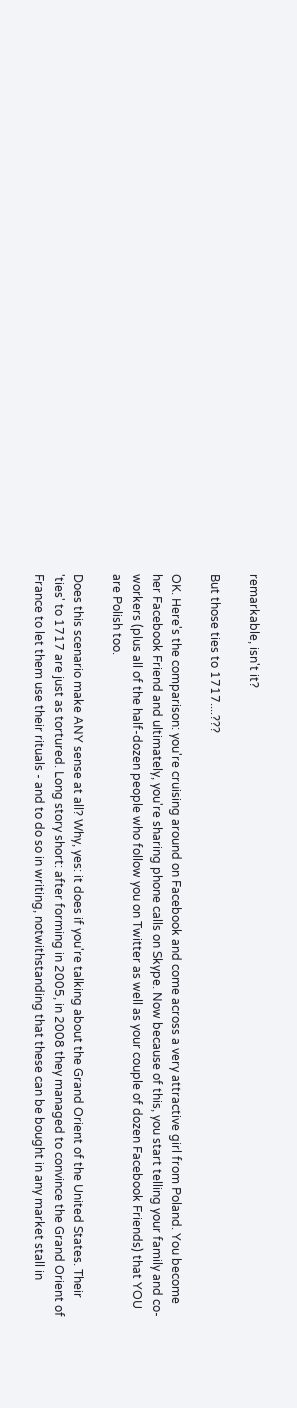remarkable, isn't it?

But those ties to 1717....???

OK. Here's the comparison: you're cruising around on Facebook and come across a very attractive girl from Poland. You become her Facebook Friend and ultimately, you're sharing phone calls on Skype. Now because of this, you start telling your family and co-workers (plus all of the half-dozen people who follow you on Twitter as well as your couple of dozen Facebook Friends) that YOU are Polish too.

Does this scenario make ANY sense at all? Why, yes: it does if you're talking about the Grand Orient of the United States. Their 'ties' to 1717 are just as tortured. Long story short: after forming in 2005, in 2008 they managed to convince the Grand Orient of France to let them use their rituals - and to do so in writing, notwithstanding that these can be bought in any market stall in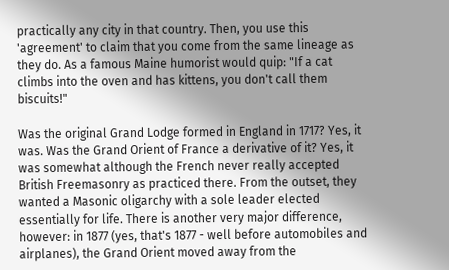practically any city in that country. Then, you use this 'agreement' to claim that you come from the same lineage as they do. As a famous Maine humorist would quip: "If a cat climbs into the oven and has kittens, you don't call them biscuits!"

Was the original Grand Lodge formed in England in 1717? Yes, it was. Was the Grand Orient of France a derivative of it? Yes, it was somewhat although the French never really accepted British Freemasonry as practiced there. From the outset, they wanted a Masonic oligarchy with a sole leader elected essentially for life. There is another very major difference, however: in 1877 (yes, that's 1877 - well before automobiles and airplanes), the Grand Orient moved away from the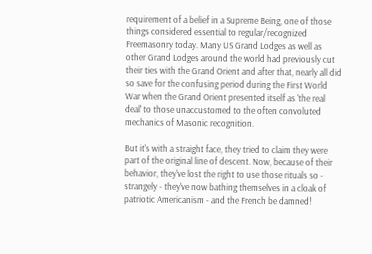requirement of a belief in a Supreme Being, one of those things considered essential to regular/recognized Freemasonry today. Many US Grand Lodges as well as other Grand Lodges around the world had previously cut their ties with the Grand Orient and after that, nearly all did so save for the confusing period during the First World War when the Grand Orient presented itself as 'the real deal' to those unaccustomed to the often convoluted mechanics of Masonic recognition.

But it's with a straight face, they tried to claim they were part of the original line of descent. Now, because of their behavior, they've lost the right to use those rituals so - strangely - they've now bathing themselves in a cloak of patriotic Americanism - and the French be damned!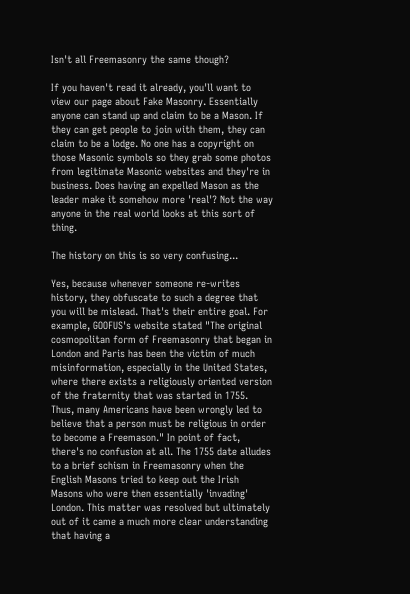Isn't all Freemasonry the same though?

If you haven't read it already, you'll want to view our page about Fake Masonry. Essentially anyone can stand up and claim to be a Mason. If they can get people to join with them, they can claim to be a lodge. No one has a copyright on those Masonic symbols so they grab some photos from legitimate Masonic websites and they're in business. Does having an expelled Mason as the leader make it somehow more 'real'? Not the way anyone in the real world looks at this sort of thing.

The history on this is so very confusing...

Yes, because whenever someone re-writes history, they obfuscate to such a degree that you will be mislead. That's their entire goal. For example, GOOFUS's website stated "The original cosmopolitan form of Freemasonry that began in London and Paris has been the victim of much misinformation, especially in the United States, where there exists a religiously oriented version of the fraternity that was started in 1755. Thus, many Americans have been wrongly led to believe that a person must be religious in order to become a Freemason." In point of fact, there's no confusion at all. The 1755 date alludes to a brief schism in Freemasonry when the English Masons tried to keep out the Irish Masons who were then essentially 'invading' London. This matter was resolved but ultimately out of it came a much more clear understanding that having a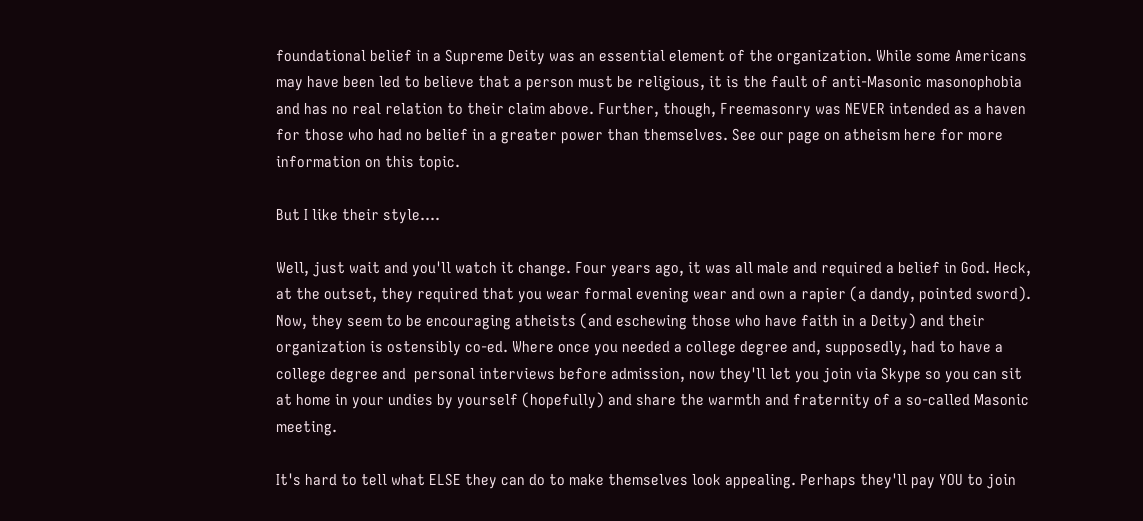foundational belief in a Supreme Deity was an essential element of the organization. While some Americans may have been led to believe that a person must be religious, it is the fault of anti-Masonic masonophobia and has no real relation to their claim above. Further, though, Freemasonry was NEVER intended as a haven for those who had no belief in a greater power than themselves. See our page on atheism here for more information on this topic.

But I like their style....

Well, just wait and you'll watch it change. Four years ago, it was all male and required a belief in God. Heck, at the outset, they required that you wear formal evening wear and own a rapier (a dandy, pointed sword). Now, they seem to be encouraging atheists (and eschewing those who have faith in a Deity) and their organization is ostensibly co-ed. Where once you needed a college degree and, supposedly, had to have a college degree and  personal interviews before admission, now they'll let you join via Skype so you can sit at home in your undies by yourself (hopefully) and share the warmth and fraternity of a so-called Masonic meeting.

It's hard to tell what ELSE they can do to make themselves look appealing. Perhaps they'll pay YOU to join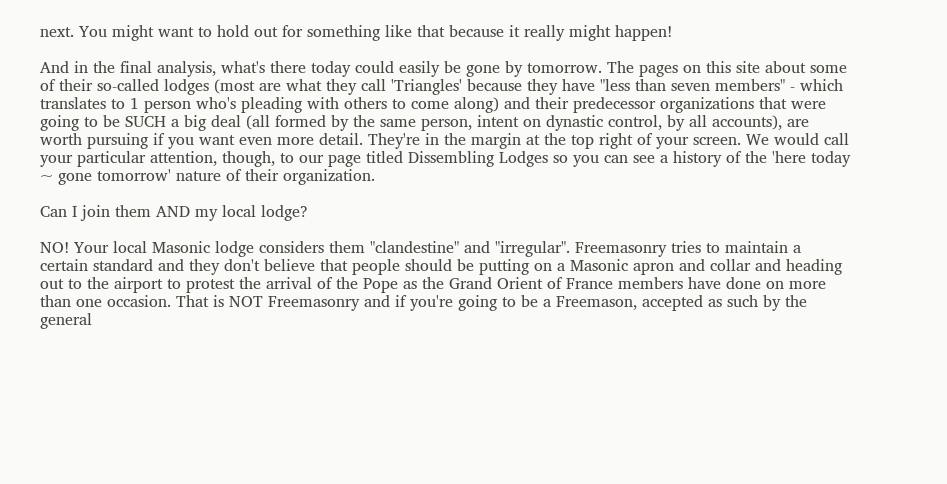next. You might want to hold out for something like that because it really might happen!

And in the final analysis, what's there today could easily be gone by tomorrow. The pages on this site about some of their so-called lodges (most are what they call 'Triangles' because they have "less than seven members" - which translates to 1 person who's pleading with others to come along) and their predecessor organizations that were going to be SUCH a big deal (all formed by the same person, intent on dynastic control, by all accounts), are worth pursuing if you want even more detail. They're in the margin at the top right of your screen. We would call your particular attention, though, to our page titled Dissembling Lodges so you can see a history of the 'here today ~ gone tomorrow' nature of their organization.

Can I join them AND my local lodge?

NO! Your local Masonic lodge considers them "clandestine" and "irregular". Freemasonry tries to maintain a certain standard and they don't believe that people should be putting on a Masonic apron and collar and heading out to the airport to protest the arrival of the Pope as the Grand Orient of France members have done on more than one occasion. That is NOT Freemasonry and if you're going to be a Freemason, accepted as such by the general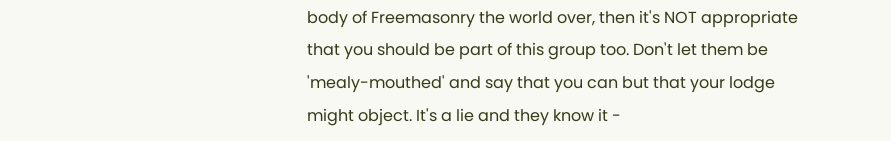body of Freemasonry the world over, then it's NOT appropriate that you should be part of this group too. Don't let them be 'mealy-mouthed' and say that you can but that your lodge might object. It's a lie and they know it -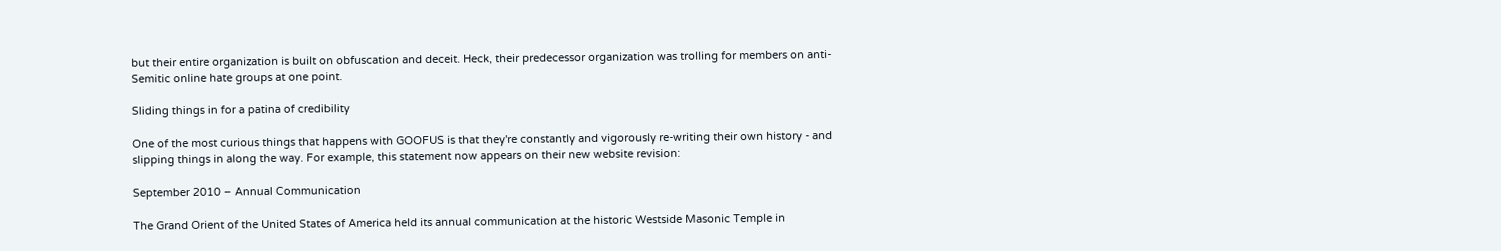but their entire organization is built on obfuscation and deceit. Heck, their predecessor organization was trolling for members on anti-Semitic online hate groups at one point.

Sliding things in for a patina of credibility

One of the most curious things that happens with GOOFUS is that they're constantly and vigorously re-writing their own history - and slipping things in along the way. For example, this statement now appears on their new website revision:

September 2010 – Annual Communication

The Grand Orient of the United States of America held its annual communication at the historic Westside Masonic Temple in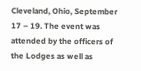Cleveland, Ohio, September 17 – 19. The event was attended by the officers of the Lodges as well as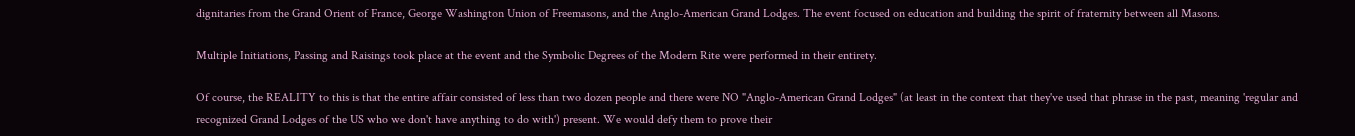dignitaries from the Grand Orient of France, George Washington Union of Freemasons, and the Anglo-American Grand Lodges. The event focused on education and building the spirit of fraternity between all Masons.

Multiple Initiations, Passing and Raisings took place at the event and the Symbolic Degrees of the Modern Rite were performed in their entirety.

Of course, the REALITY to this is that the entire affair consisted of less than two dozen people and there were NO "Anglo-American Grand Lodges" (at least in the context that they've used that phrase in the past, meaning 'regular and recognized Grand Lodges of the US who we don't have anything to do with') present. We would defy them to prove their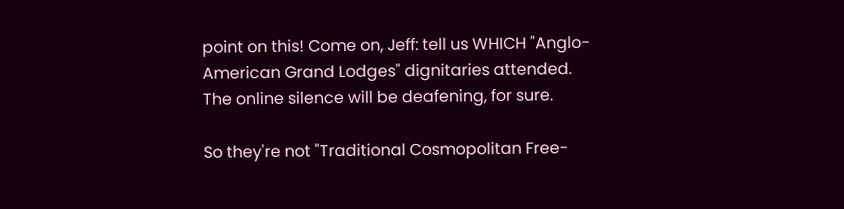point on this! Come on, Jeff: tell us WHICH "Anglo-American Grand Lodges" dignitaries attended. The online silence will be deafening, for sure.

So they're not "Traditional Cosmopolitan Free-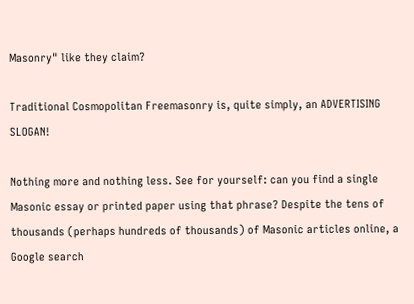Masonry" like they claim?

Traditional Cosmopolitan Freemasonry is, quite simply, an ADVERTISING SLOGAN!

Nothing more and nothing less. See for yourself: can you find a single Masonic essay or printed paper using that phrase? Despite the tens of thousands (perhaps hundreds of thousands) of Masonic articles online, a Google search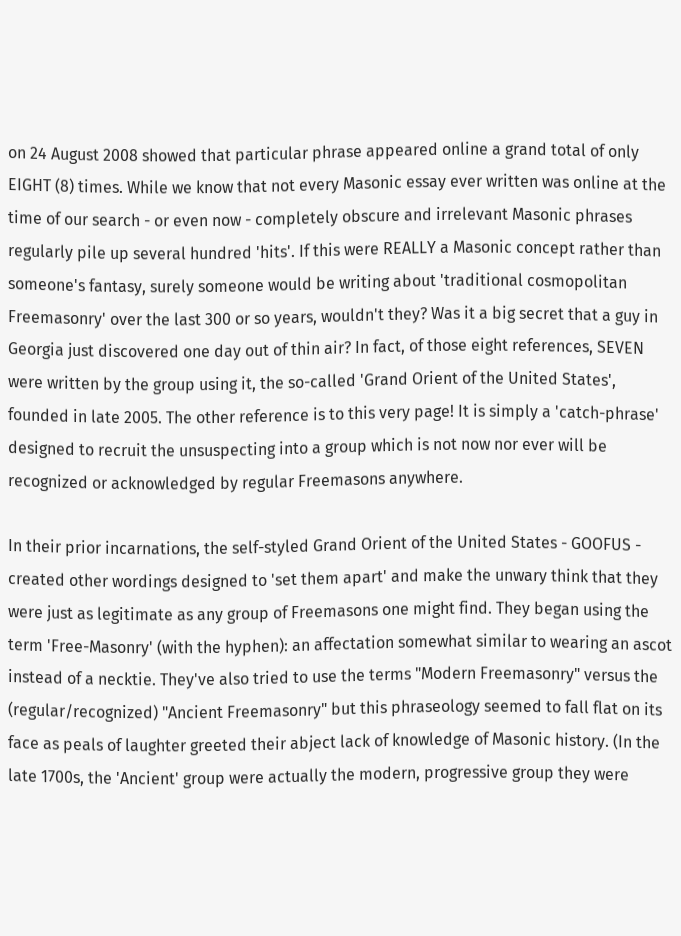on 24 August 2008 showed that particular phrase appeared online a grand total of only EIGHT (8) times. While we know that not every Masonic essay ever written was online at the time of our search - or even now - completely obscure and irrelevant Masonic phrases regularly pile up several hundred 'hits'. If this were REALLY a Masonic concept rather than someone's fantasy, surely someone would be writing about 'traditional cosmopolitan Freemasonry' over the last 300 or so years, wouldn't they? Was it a big secret that a guy in Georgia just discovered one day out of thin air? In fact, of those eight references, SEVEN were written by the group using it, the so-called 'Grand Orient of the United States', founded in late 2005. The other reference is to this very page! It is simply a 'catch-phrase' designed to recruit the unsuspecting into a group which is not now nor ever will be recognized or acknowledged by regular Freemasons anywhere.

In their prior incarnations, the self-styled Grand Orient of the United States - GOOFUS - created other wordings designed to 'set them apart' and make the unwary think that they were just as legitimate as any group of Freemasons one might find. They began using the term 'Free-Masonry' (with the hyphen): an affectation somewhat similar to wearing an ascot instead of a necktie. They've also tried to use the terms "Modern Freemasonry" versus the (regular/recognized) "Ancient Freemasonry" but this phraseology seemed to fall flat on its face as peals of laughter greeted their abject lack of knowledge of Masonic history. (In the late 1700s, the 'Ancient' group were actually the modern, progressive group they were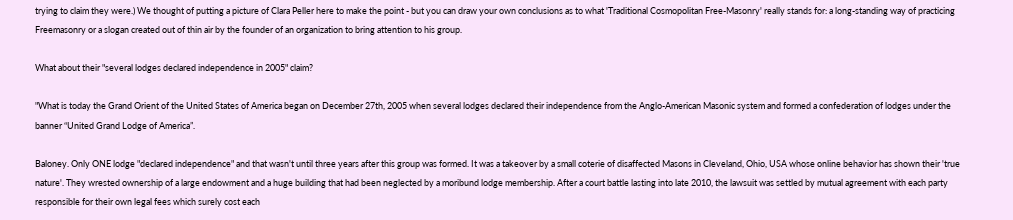trying to claim they were.) We thought of putting a picture of Clara Peller here to make the point - but you can draw your own conclusions as to what 'Traditional Cosmopolitan Free-Masonry' really stands for: a long-standing way of practicing Freemasonry or a slogan created out of thin air by the founder of an organization to bring attention to his group.

What about their "several lodges declared independence in 2005" claim?

"What is today the Grand Orient of the United States of America began on December 27th, 2005 when several lodges declared their independence from the Anglo-American Masonic system and formed a confederation of lodges under the banner “United Grand Lodge of America”.

Baloney. Only ONE lodge "declared independence" and that wasn't until three years after this group was formed. It was a takeover by a small coterie of disaffected Masons in Cleveland, Ohio, USA whose online behavior has shown their 'true nature'. They wrested ownership of a large endowment and a huge building that had been neglected by a moribund lodge membership. After a court battle lasting into late 2010, the lawsuit was settled by mutual agreement with each party responsible for their own legal fees which surely cost each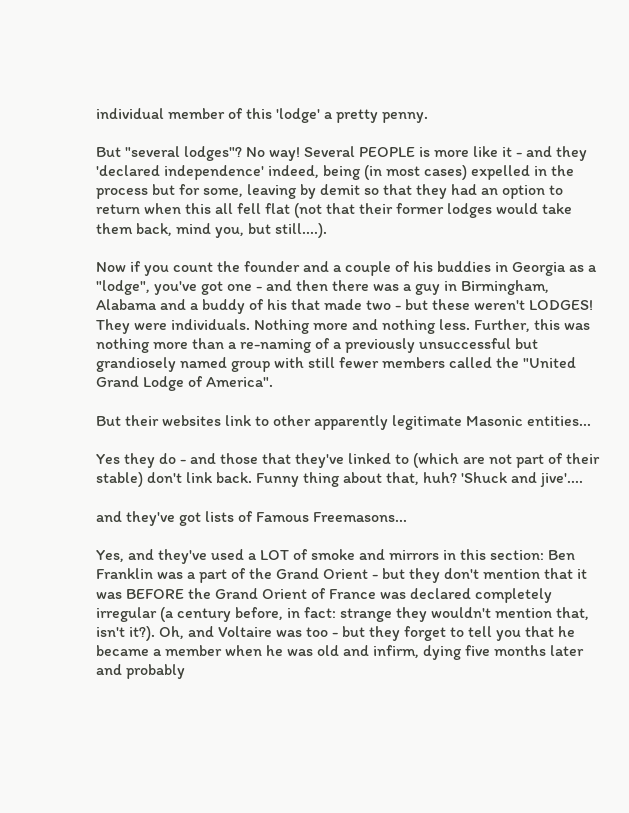individual member of this 'lodge' a pretty penny.

But "several lodges"? No way! Several PEOPLE is more like it - and they 'declared independence' indeed, being (in most cases) expelled in the process but for some, leaving by demit so that they had an option to return when this all fell flat (not that their former lodges would take them back, mind you, but still....).

Now if you count the founder and a couple of his buddies in Georgia as a "lodge", you've got one - and then there was a guy in Birmingham, Alabama and a buddy of his that made two - but these weren't LODGES! They were individuals. Nothing more and nothing less. Further, this was nothing more than a re-naming of a previously unsuccessful but grandiosely named group with still fewer members called the "United Grand Lodge of America".

But their websites link to other apparently legitimate Masonic entities...

Yes they do - and those that they've linked to (which are not part of their stable) don't link back. Funny thing about that, huh? 'Shuck and jive'....

and they've got lists of Famous Freemasons...

Yes, and they've used a LOT of smoke and mirrors in this section: Ben Franklin was a part of the Grand Orient - but they don't mention that it was BEFORE the Grand Orient of France was declared completely irregular (a century before, in fact: strange they wouldn't mention that, isn't it?). Oh, and Voltaire was too - but they forget to tell you that he became a member when he was old and infirm, dying five months later and probably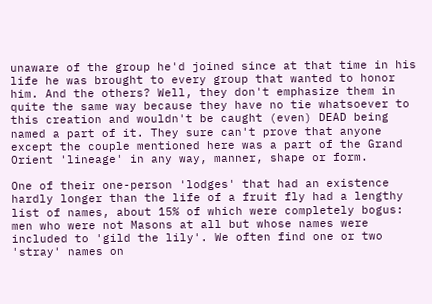unaware of the group he'd joined since at that time in his life he was brought to every group that wanted to honor him. And the others? Well, they don't emphasize them in quite the same way because they have no tie whatsoever to this creation and wouldn't be caught (even) DEAD being named a part of it. They sure can't prove that anyone except the couple mentioned here was a part of the Grand Orient 'lineage' in any way, manner, shape or form.

One of their one-person 'lodges' that had an existence hardly longer than the life of a fruit fly had a lengthy list of names, about 15% of which were completely bogus: men who were not Masons at all but whose names were included to 'gild the lily'. We often find one or two 'stray' names on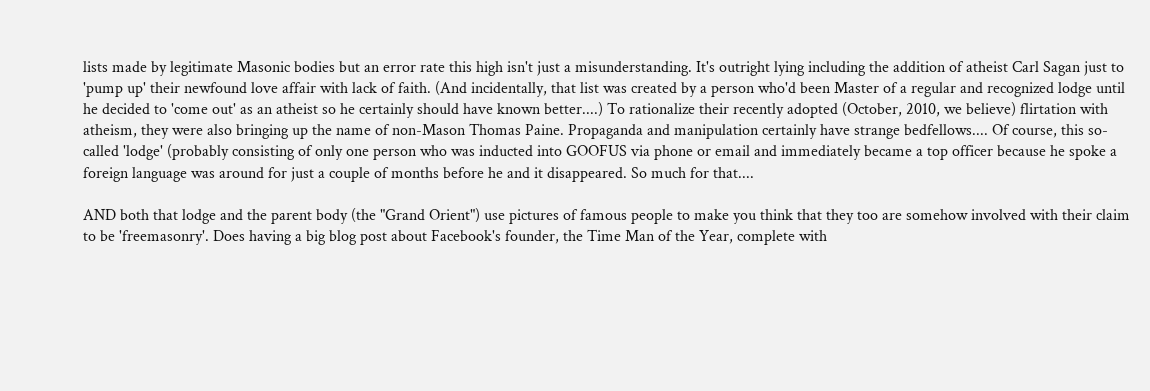lists made by legitimate Masonic bodies but an error rate this high isn't just a misunderstanding. It's outright lying including the addition of atheist Carl Sagan just to 'pump up' their newfound love affair with lack of faith. (And incidentally, that list was created by a person who'd been Master of a regular and recognized lodge until he decided to 'come out' as an atheist so he certainly should have known better....) To rationalize their recently adopted (October, 2010, we believe) flirtation with atheism, they were also bringing up the name of non-Mason Thomas Paine. Propaganda and manipulation certainly have strange bedfellows.... Of course, this so-called 'lodge' (probably consisting of only one person who was inducted into GOOFUS via phone or email and immediately became a top officer because he spoke a foreign language was around for just a couple of months before he and it disappeared. So much for that....

AND both that lodge and the parent body (the "Grand Orient") use pictures of famous people to make you think that they too are somehow involved with their claim to be 'freemasonry'. Does having a big blog post about Facebook's founder, the Time Man of the Year, complete with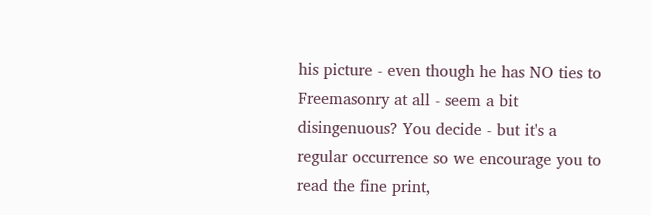his picture - even though he has NO ties to Freemasonry at all - seem a bit disingenuous? You decide - but it's a regular occurrence so we encourage you to read the fine print,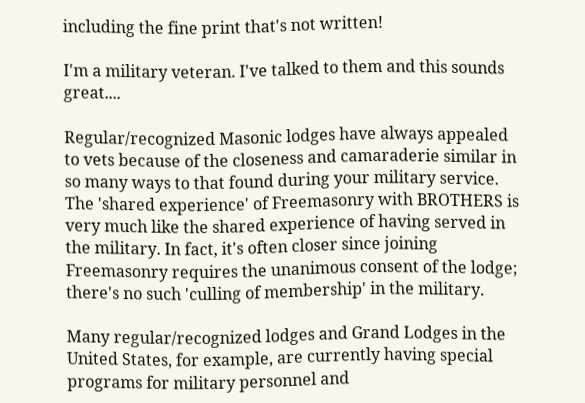including the fine print that's not written!

I'm a military veteran. I've talked to them and this sounds great....

Regular/recognized Masonic lodges have always appealed to vets because of the closeness and camaraderie similar in so many ways to that found during your military service. The 'shared experience' of Freemasonry with BROTHERS is very much like the shared experience of having served in the military. In fact, it's often closer since joining Freemasonry requires the unanimous consent of the lodge; there's no such 'culling of membership' in the military.

Many regular/recognized lodges and Grand Lodges in the United States, for example, are currently having special programs for military personnel and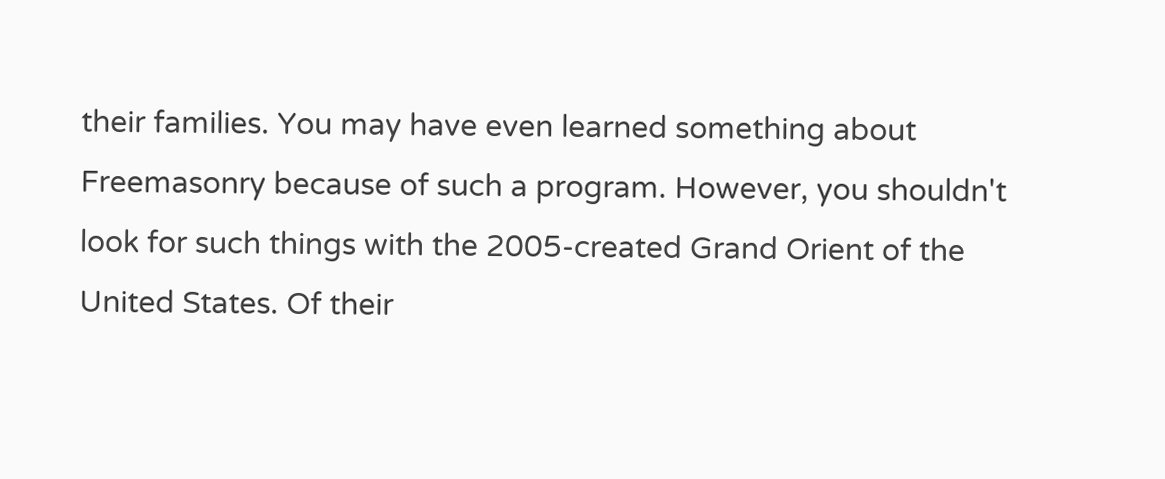their families. You may have even learned something about Freemasonry because of such a program. However, you shouldn't look for such things with the 2005-created Grand Orient of the United States. Of their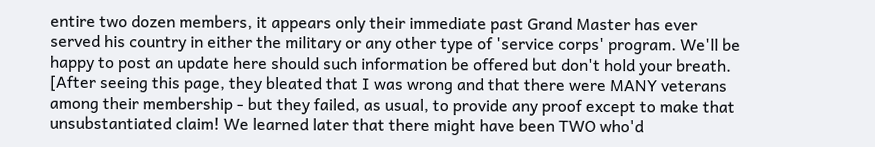entire two dozen members, it appears only their immediate past Grand Master has ever served his country in either the military or any other type of 'service corps' program. We'll be happy to post an update here should such information be offered but don't hold your breath. [After seeing this page, they bleated that I was wrong and that there were MANY veterans among their membership - but they failed, as usual, to provide any proof except to make that unsubstantiated claim! We learned later that there might have been TWO who'd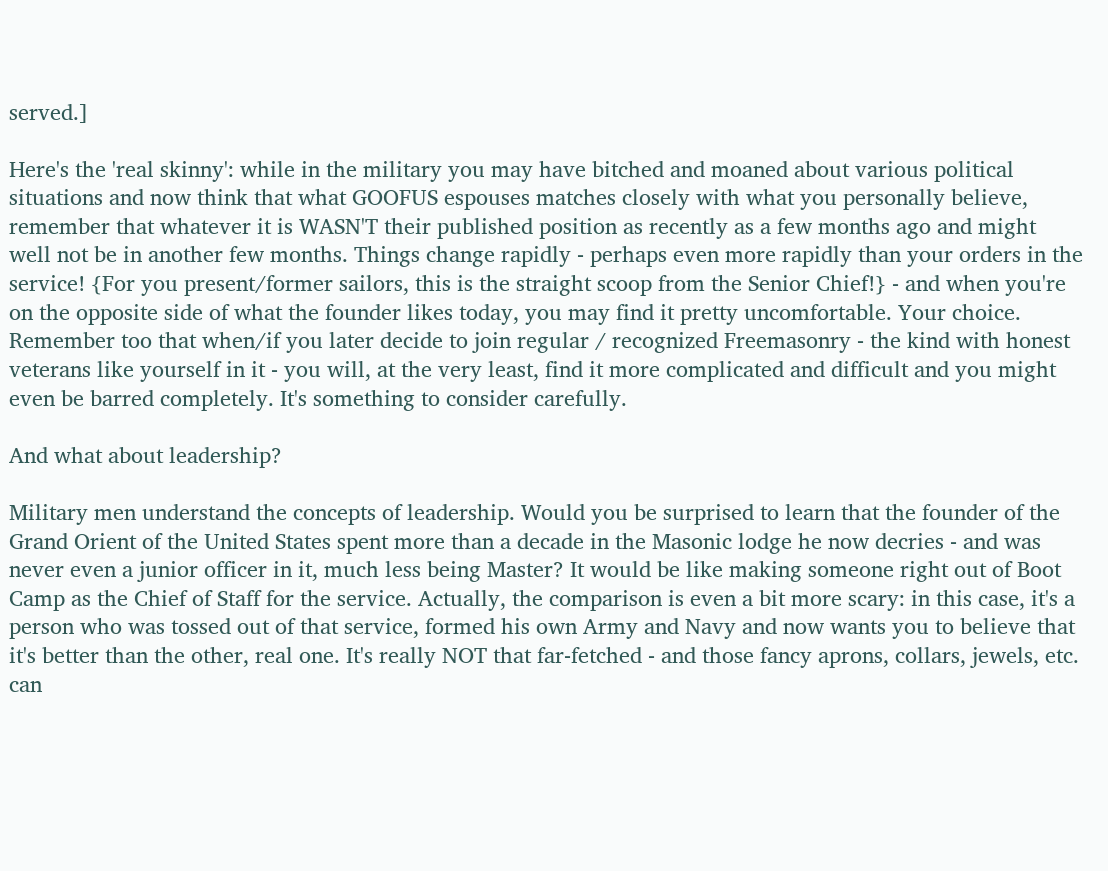served.]

Here's the 'real skinny': while in the military you may have bitched and moaned about various political situations and now think that what GOOFUS espouses matches closely with what you personally believe, remember that whatever it is WASN'T their published position as recently as a few months ago and might well not be in another few months. Things change rapidly - perhaps even more rapidly than your orders in the service! {For you present/former sailors, this is the straight scoop from the Senior Chief!} - and when you're on the opposite side of what the founder likes today, you may find it pretty uncomfortable. Your choice. Remember too that when/if you later decide to join regular / recognized Freemasonry - the kind with honest veterans like yourself in it - you will, at the very least, find it more complicated and difficult and you might even be barred completely. It's something to consider carefully.

And what about leadership?

Military men understand the concepts of leadership. Would you be surprised to learn that the founder of the Grand Orient of the United States spent more than a decade in the Masonic lodge he now decries - and was never even a junior officer in it, much less being Master? It would be like making someone right out of Boot Camp as the Chief of Staff for the service. Actually, the comparison is even a bit more scary: in this case, it's a person who was tossed out of that service, formed his own Army and Navy and now wants you to believe that it's better than the other, real one. It's really NOT that far-fetched - and those fancy aprons, collars, jewels, etc. can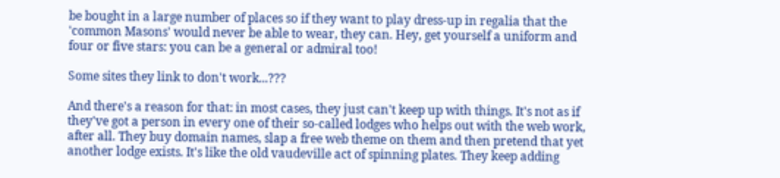be bought in a large number of places so if they want to play dress-up in regalia that the 'common Masons' would never be able to wear, they can. Hey, get yourself a uniform and four or five stars: you can be a general or admiral too!

Some sites they link to don't work...???

And there's a reason for that: in most cases, they just can't keep up with things. It's not as if they've got a person in every one of their so-called lodges who helps out with the web work, after all. They buy domain names, slap a free web theme on them and then pretend that yet another lodge exists. It's like the old vaudeville act of spinning plates. They keep adding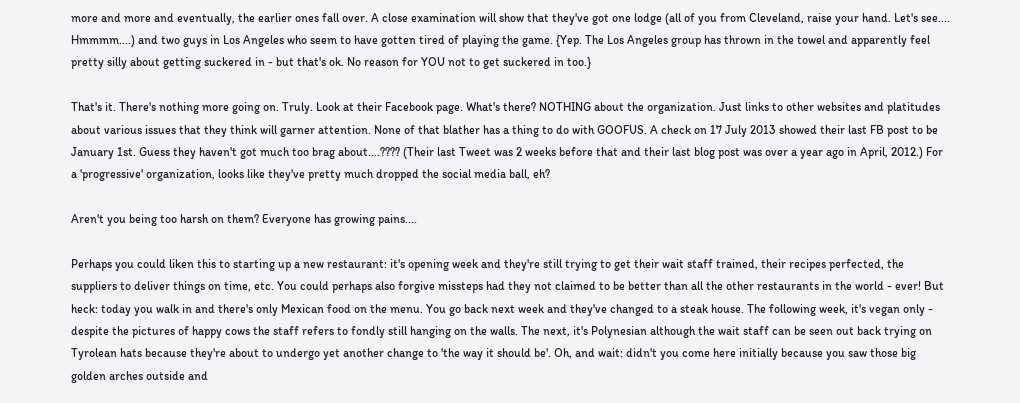more and more and eventually, the earlier ones fall over. A close examination will show that they've got one lodge (all of you from Cleveland, raise your hand. Let's see....  Hmmmm....) and two guys in Los Angeles who seem to have gotten tired of playing the game. {Yep. The Los Angeles group has thrown in the towel and apparently feel pretty silly about getting suckered in - but that's ok. No reason for YOU not to get suckered in too.}

That's it. There's nothing more going on. Truly. Look at their Facebook page. What's there? NOTHING about the organization. Just links to other websites and platitudes about various issues that they think will garner attention. None of that blather has a thing to do with GOOFUS. A check on 17 July 2013 showed their last FB post to be January 1st. Guess they haven't got much too brag about....???? (Their last Tweet was 2 weeks before that and their last blog post was over a year ago in April, 2012.) For a 'progressive' organization, looks like they've pretty much dropped the social media ball, eh?

Aren't you being too harsh on them? Everyone has growing pains....

Perhaps you could liken this to starting up a new restaurant: it's opening week and they're still trying to get their wait staff trained, their recipes perfected, the suppliers to deliver things on time, etc. You could perhaps also forgive missteps had they not claimed to be better than all the other restaurants in the world - ever! But heck: today you walk in and there's only Mexican food on the menu. You go back next week and they've changed to a steak house. The following week, it's vegan only - despite the pictures of happy cows the staff refers to fondly still hanging on the walls. The next, it's Polynesian although the wait staff can be seen out back trying on Tyrolean hats because they're about to undergo yet another change to 'the way it should be'. Oh, and wait: didn't you come here initially because you saw those big golden arches outside and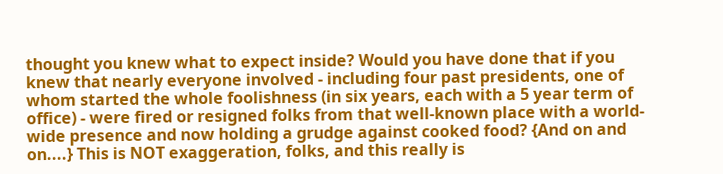thought you knew what to expect inside? Would you have done that if you knew that nearly everyone involved - including four past presidents, one of whom started the whole foolishness (in six years, each with a 5 year term of office) - were fired or resigned folks from that well-known place with a world-wide presence and now holding a grudge against cooked food? {And on and on....} This is NOT exaggeration, folks, and this really is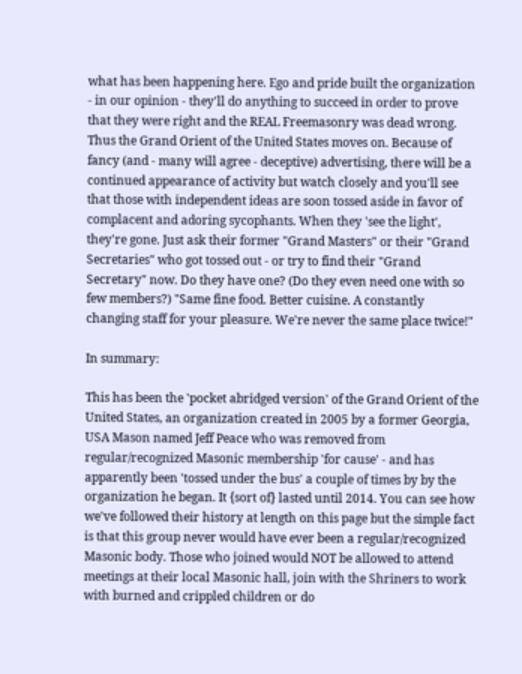what has been happening here. Ego and pride built the organization - in our opinion - they'll do anything to succeed in order to prove that they were right and the REAL Freemasonry was dead wrong. Thus the Grand Orient of the United States moves on. Because of fancy (and - many will agree - deceptive) advertising, there will be a continued appearance of activity but watch closely and you'll see that those with independent ideas are soon tossed aside in favor of complacent and adoring sycophants. When they 'see the light', they're gone. Just ask their former "Grand Masters" or their "Grand Secretaries" who got tossed out - or try to find their "Grand Secretary" now. Do they have one? (Do they even need one with so few members?) "Same fine food. Better cuisine. A constantly changing staff for your pleasure. We're never the same place twice!"

In summary:

This has been the 'pocket abridged version' of the Grand Orient of the United States, an organization created in 2005 by a former Georgia, USA Mason named Jeff Peace who was removed from regular/recognized Masonic membership 'for cause' - and has apparently been 'tossed under the bus' a couple of times by by the organization he began. It {sort of} lasted until 2014. You can see how we've followed their history at length on this page but the simple fact is that this group never would have ever been a regular/recognized Masonic body. Those who joined would NOT be allowed to attend meetings at their local Masonic hall, join with the Shriners to work with burned and crippled children or do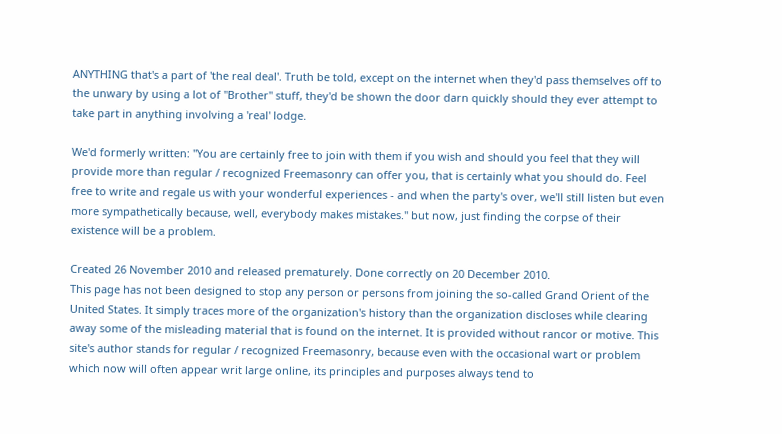ANYTHING that's a part of 'the real deal'. Truth be told, except on the internet when they'd pass themselves off to the unwary by using a lot of "Brother" stuff, they'd be shown the door darn quickly should they ever attempt to take part in anything involving a 'real' lodge.

We'd formerly written: "You are certainly free to join with them if you wish and should you feel that they will provide more than regular / recognized Freemasonry can offer you, that is certainly what you should do. Feel free to write and regale us with your wonderful experiences - and when the party's over, we'll still listen but even more sympathetically because, well, everybody makes mistakes." but now, just finding the corpse of their existence will be a problem.

Created 26 November 2010 and released prematurely. Done correctly on 20 December 2010.
This page has not been designed to stop any person or persons from joining the so-called Grand Orient of the United States. It simply traces more of the organization's history than the organization discloses while clearing away some of the misleading material that is found on the internet. It is provided without rancor or motive. This site's author stands for regular / recognized Freemasonry, because even with the occasional wart or problem which now will often appear writ large online, its principles and purposes always tend to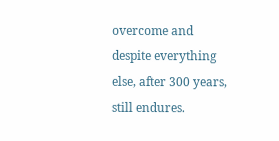overcome and despite everything else, after 300 years, still endures.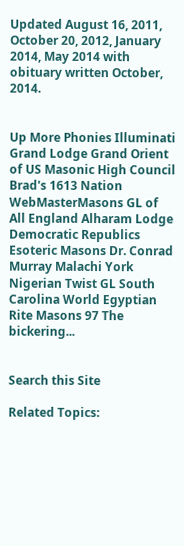Updated August 16, 2011, October 20, 2012, January 2014, May 2014 with obituary written October, 2014.


Up More Phonies Illuminati Grand Lodge Grand Orient of US Masonic High Council Brad's 1613 Nation WebMasterMasons GL of All England Alharam Lodge Democratic Republics Esoteric Masons Dr. Conrad Murray Malachi York Nigerian Twist GL South Carolina World Egyptian Rite Masons 97 The bickering...


Search this Site

Related Topics: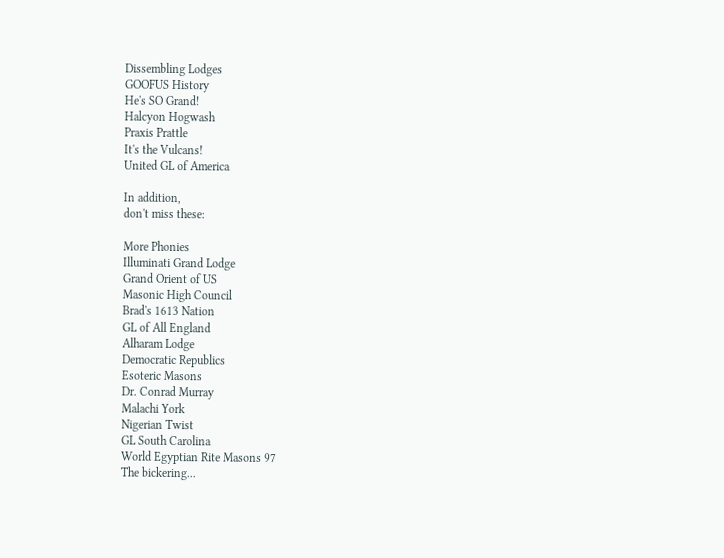Dissembling Lodges
GOOFUS History
He's SO Grand!
Halcyon Hogwash
Praxis Prattle
It's the Vulcans!
United GL of America

In addition,
don't miss these:

More Phonies
Illuminati Grand Lodge
Grand Orient of US
Masonic High Council
Brad's 1613 Nation
GL of All England
Alharam Lodge
Democratic Republics
Esoteric Masons
Dr. Conrad Murray
Malachi York
Nigerian Twist
GL South Carolina
World Egyptian Rite Masons 97
The bickering...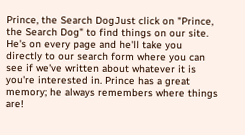Prince, the Search DogJust click on "Prince, the Search Dog" to find things on our site. He's on every page and he'll take you directly to our search form where you can see if we've written about whatever it is you're interested in. Prince has a great memory; he always remembers where things are!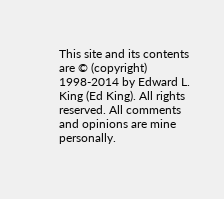This site and its contents are © (copyright) 1998-2014 by Edward L. King (Ed King). All rights reserved. All comments and opinions are mine personally.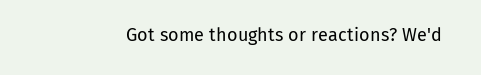Got some thoughts or reactions? We'd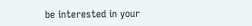be interested in your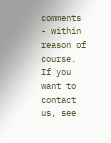comments - within reason of course.
If you want to contact us, see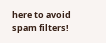here to avoid spam filters!